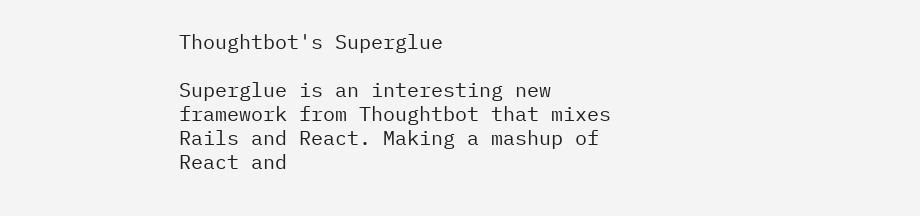Thoughtbot's Superglue

Superglue is an interesting new framework from Thoughtbot that mixes Rails and React. Making a mashup of React and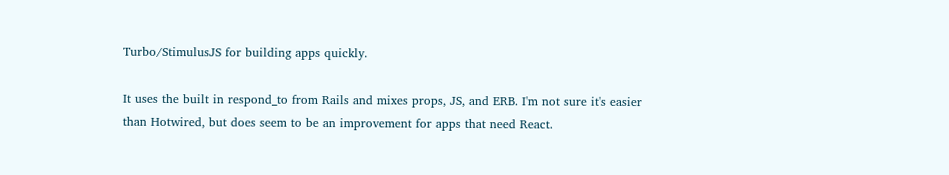Turbo/StimulusJS for building apps quickly.

It uses the built in respond_to from Rails and mixes props, JS, and ERB. I'm not sure it's easier than Hotwired, but does seem to be an improvement for apps that need React.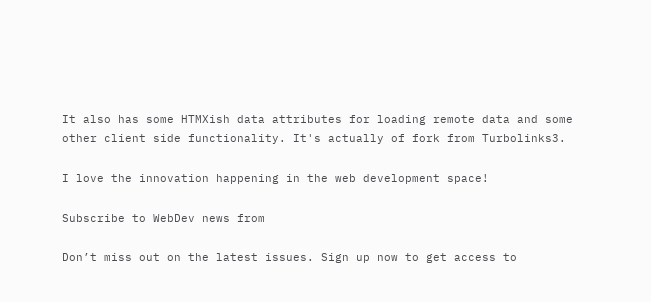It also has some HTMXish data attributes for loading remote data and some other client side functionality. It's actually of fork from Turbolinks3.

I love the innovation happening in the web development space!

Subscribe to WebDev news from

Don’t miss out on the latest issues. Sign up now to get access to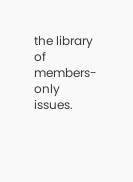the library of members-only issues.